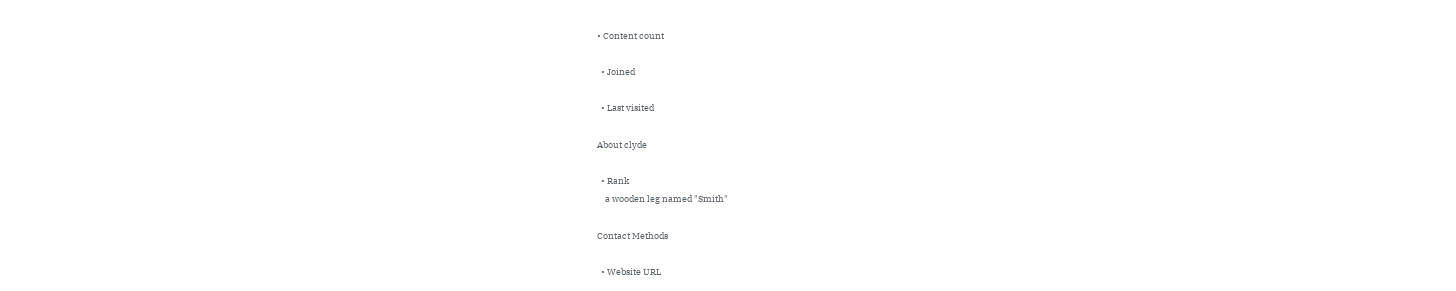• Content count

  • Joined

  • Last visited

About clyde

  • Rank
    a wooden leg named "Smith"

Contact Methods

  • Website URL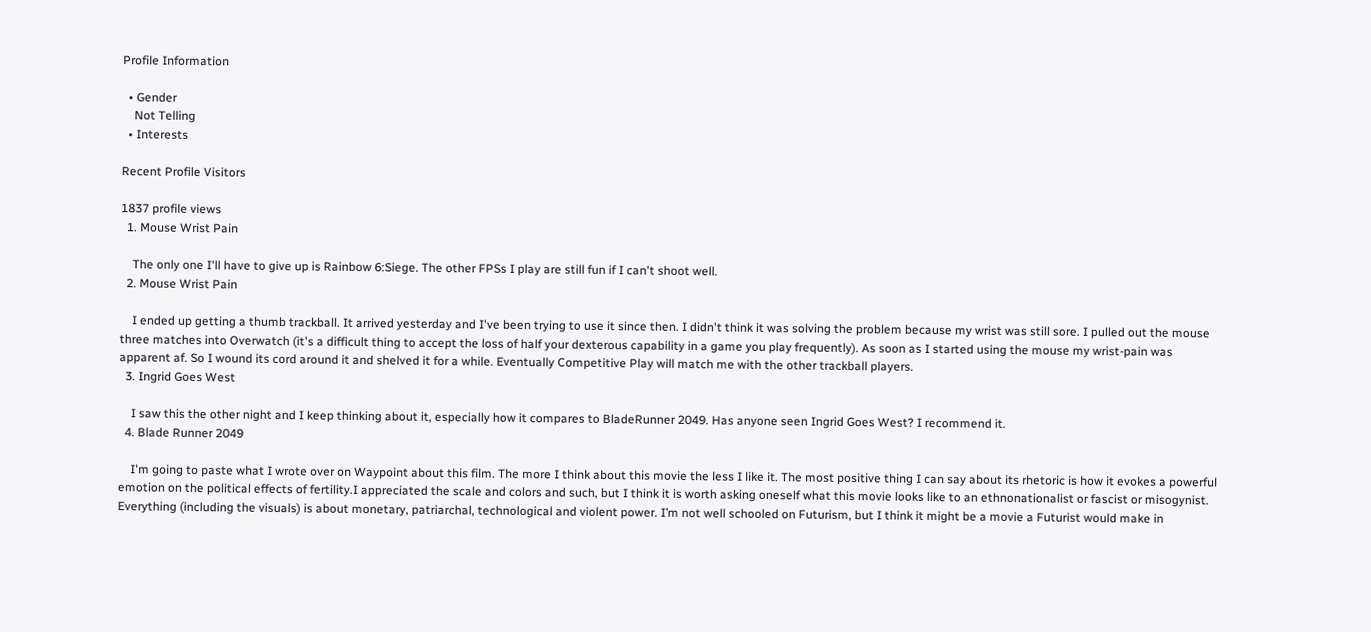Profile Information

  • Gender
    Not Telling
  • Interests

Recent Profile Visitors

1837 profile views
  1. Mouse Wrist Pain

    The only one I'll have to give up is Rainbow 6:Siege. The other FPSs I play are still fun if I can't shoot well.
  2. Mouse Wrist Pain

    I ended up getting a thumb trackball. It arrived yesterday and I've been trying to use it since then. I didn't think it was solving the problem because my wrist was still sore. I pulled out the mouse three matches into Overwatch (it's a difficult thing to accept the loss of half your dexterous capability in a game you play frequently). As soon as I started using the mouse my wrist-pain was apparent af. So I wound its cord around it and shelved it for a while. Eventually Competitive Play will match me with the other trackball players.
  3. Ingrid Goes West

    I saw this the other night and I keep thinking about it, especially how it compares to BladeRunner 2049. Has anyone seen Ingrid Goes West? I recommend it.
  4. Blade Runner 2049

    I'm going to paste what I wrote over on Waypoint about this film. The more I think about this movie the less I like it. The most positive thing I can say about its rhetoric is how it evokes a powerful emotion on the political effects of fertility.I appreciated the scale and colors and such, but I think it is worth asking oneself what this movie looks like to an ethnonationalist or fascist or misogynist. Everything (including the visuals) is about monetary, patriarchal, technological and violent power. I’m not well schooled on Futurism, but I think it might be a movie a Futurist would make in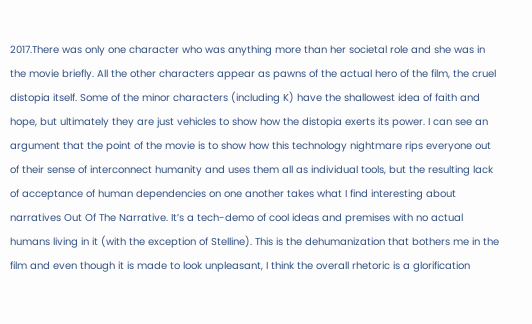2017.There was only one character who was anything more than her societal role and she was in the movie briefly. All the other characters appear as pawns of the actual hero of the film, the cruel distopia itself. Some of the minor characters (including K) have the shallowest idea of faith and hope, but ultimately they are just vehicles to show how the distopia exerts its power. I can see an argument that the point of the movie is to show how this technology nightmare rips everyone out of their sense of interconnect humanity and uses them all as individual tools, but the resulting lack of acceptance of human dependencies on one another takes what I find interesting about narratives Out Of The Narrative. It’s a tech-demo of cool ideas and premises with no actual humans living in it (with the exception of Stelline). This is the dehumanization that bothers me in the film and even though it is made to look unpleasant, I think the overall rhetoric is a glorification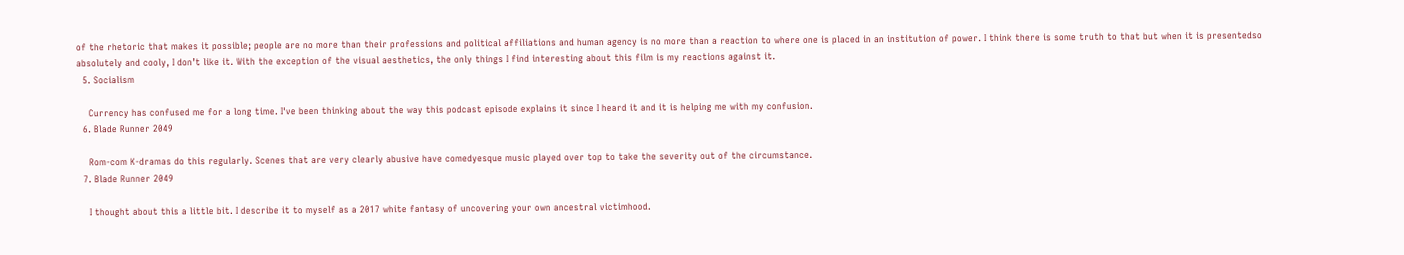of the rhetoric that makes it possible; people are no more than their professions and political affiliations and human agency is no more than a reaction to where one is placed in an institution of power. I think there is some truth to that but when it is presentedso absolutely and cooly, I don’t like it. With the exception of the visual aesthetics, the only things I find interesting about this film is my reactions against it.
  5. Socialism

    Currency has confused me for a long time. I've been thinking about the way this podcast episode explains it since I heard it and it is helping me with my confusion.
  6. Blade Runner 2049

    Rom-com K-dramas do this regularly. Scenes that are very clearly abusive have comedyesque music played over top to take the severity out of the circumstance.
  7. Blade Runner 2049

    I thought about this a little bit. I describe it to myself as a 2017 white fantasy of uncovering your own ancestral victimhood.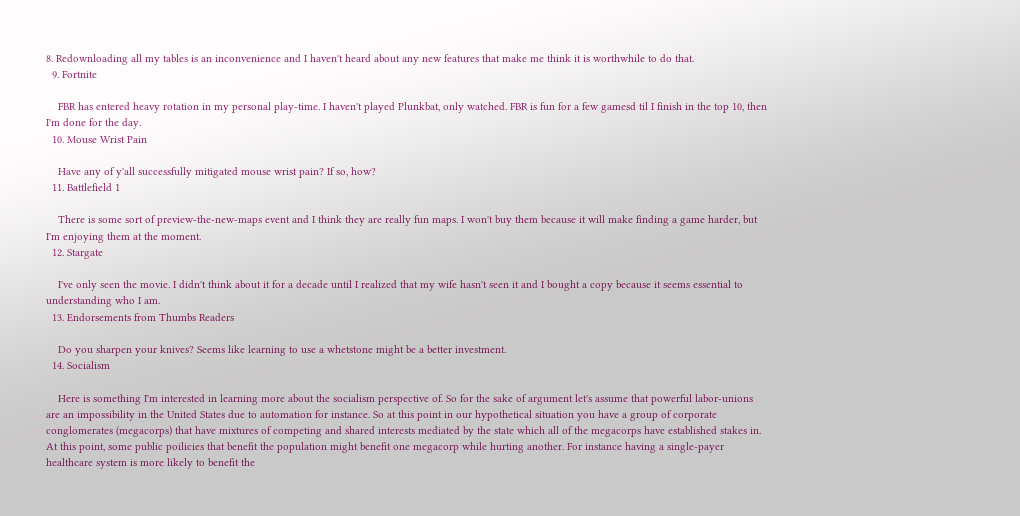8. Redownloading all my tables is an inconvenience and I haven't heard about any new features that make me think it is worthwhile to do that.
  9. Fortnite

    FBR has entered heavy rotation in my personal play-time. I haven't played Plunkbat, only watched. FBR is fun for a few gamesd til I finish in the top 10, then I'm done for the day.
  10. Mouse Wrist Pain

    Have any of y'all successfully mitigated mouse wrist pain? If so, how?
  11. Battlefield 1

    There is some sort of preview-the-new-maps event and I think they are really fun maps. I won't buy them because it will make finding a game harder, but I'm enjoying them at the moment.
  12. Stargate

    I've only seen the movie. I didn't think about it for a decade until I realized that my wife hasn't seen it and I bought a copy because it seems essential to understanding who I am.
  13. Endorsements from Thumbs Readers

    Do you sharpen your knives? Seems like learning to use a whetstone might be a better investment.
  14. Socialism

    Here is something I'm interested in learning more about the socialism perspective of. So for the sake of argument let's assume that powerful labor-unions are an impossibility in the United States due to automation for instance. So at this point in our hypothetical situation you have a group of corporate conglomerates (megacorps) that have mixtures of competing and shared interests mediated by the state which all of the megacorps have established stakes in. At this point, some public poilicies that benefit the population might benefit one megacorp while hurting another. For instance having a single-payer healthcare system is more likely to benefit the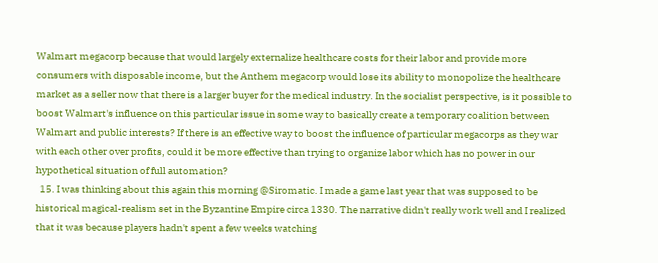Walmart megacorp because that would largely externalize healthcare costs for their labor and provide more consumers with disposable income, but the Anthem megacorp would lose its ability to monopolize the healthcare market as a seller now that there is a larger buyer for the medical industry. In the socialist perspective, is it possible to boost Walmart's influence on this particular issue in some way to basically create a temporary coalition between Walmart and public interests? If there is an effective way to boost the influence of particular megacorps as they war with each other over profits, could it be more effective than trying to organize labor which has no power in our hypothetical situation of full automation?
  15. I was thinking about this again this morning @Siromatic. I made a game last year that was supposed to be historical magical-realism set in the Byzantine Empire circa 1330. The narrative didn't really work well and I realized that it was because players hadn't spent a few weeks watching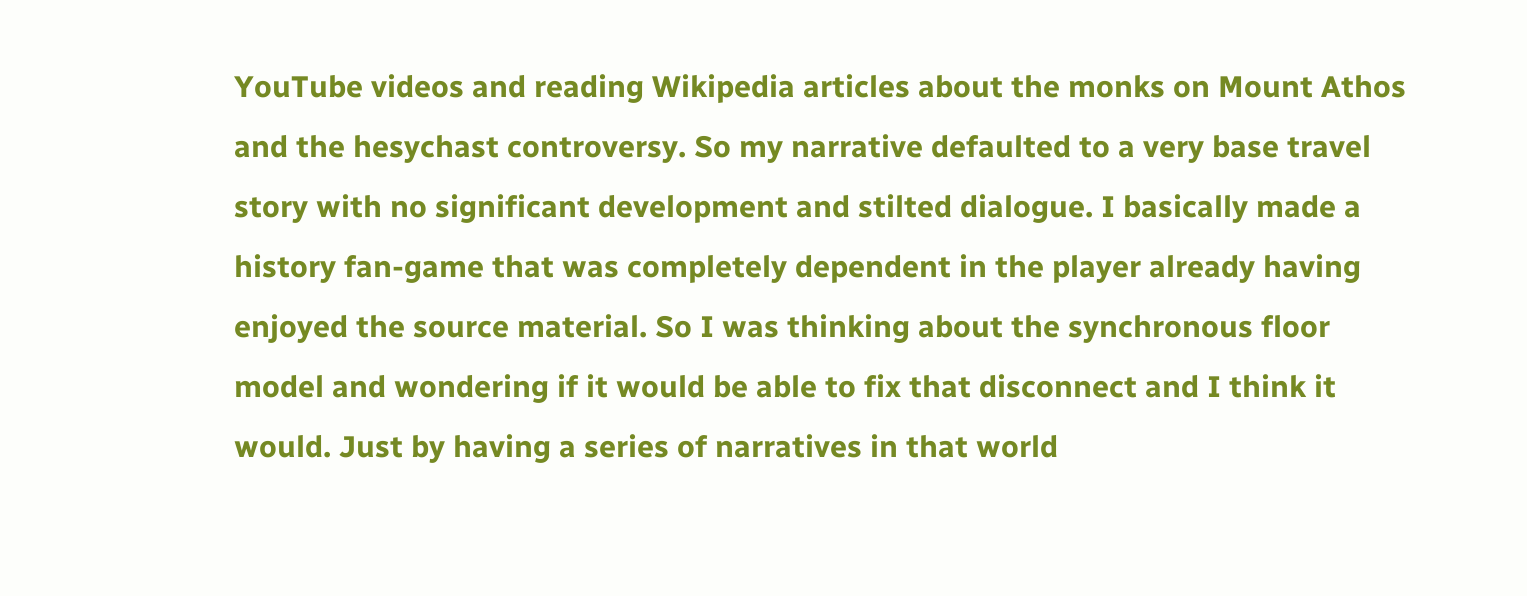YouTube videos and reading Wikipedia articles about the monks on Mount Athos and the hesychast controversy. So my narrative defaulted to a very base travel story with no significant development and stilted dialogue. I basically made a history fan-game that was completely dependent in the player already having enjoyed the source material. So I was thinking about the synchronous floor model and wondering if it would be able to fix that disconnect and I think it would. Just by having a series of narratives in that world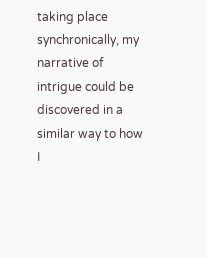taking place synchronically, my narrative of intrigue could be discovered in a similar way to how I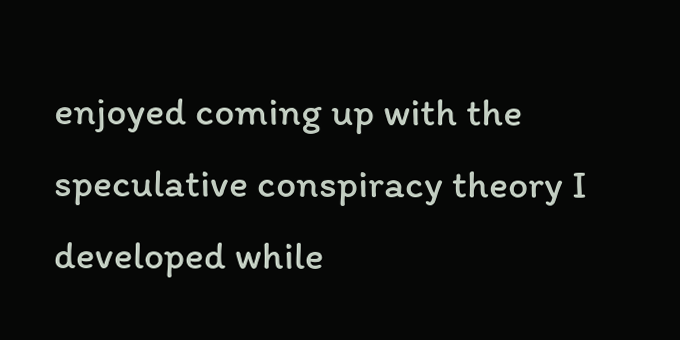enjoyed coming up with the speculative conspiracy theory I developed while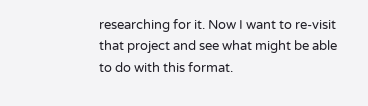researching for it. Now I want to re-visit that project and see what might be able to do with this format.